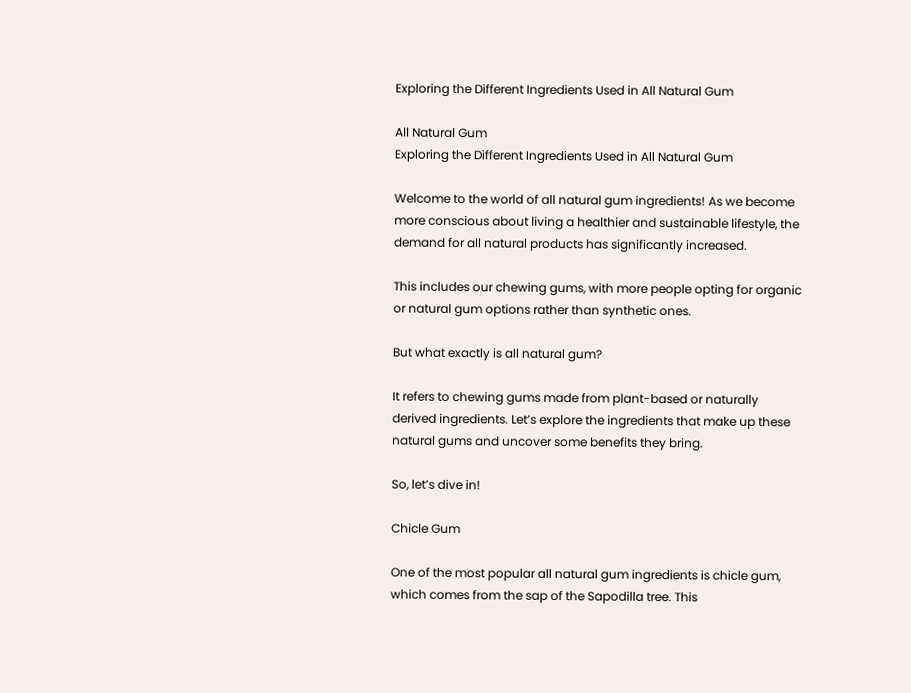Exploring the Different Ingredients Used in All Natural Gum

All Natural Gum
Exploring the Different Ingredients Used in All Natural Gum

Welcome to the world of all natural gum ingredients! As we become more conscious about living a healthier and sustainable lifestyle, the demand for all natural products has significantly increased.

This includes our chewing gums, with more people opting for organic or natural gum options rather than synthetic ones.

But what exactly is all natural gum?

It refers to chewing gums made from plant-based or naturally derived ingredients. Let’s explore the ingredients that make up these natural gums and uncover some benefits they bring.

So, let’s dive in!

Chicle Gum

One of the most popular all natural gum ingredients is chicle gum, which comes from the sap of the Sapodilla tree. This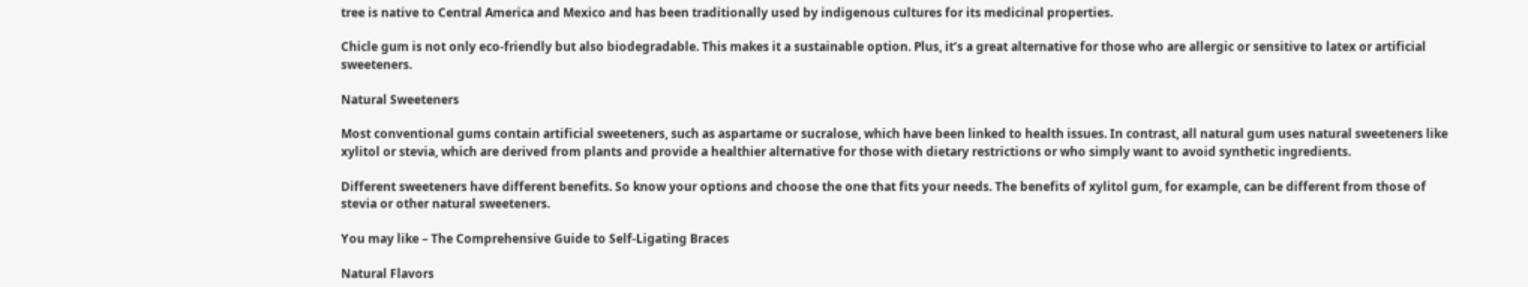tree is native to Central America and Mexico and has been traditionally used by indigenous cultures for its medicinal properties.

Chicle gum is not only eco-friendly but also biodegradable. This makes it a sustainable option. Plus, it’s a great alternative for those who are allergic or sensitive to latex or artificial sweeteners.

Natural Sweeteners

Most conventional gums contain artificial sweeteners, such as aspartame or sucralose, which have been linked to health issues. In contrast, all natural gum uses natural sweeteners like xylitol or stevia, which are derived from plants and provide a healthier alternative for those with dietary restrictions or who simply want to avoid synthetic ingredients.

Different sweeteners have different benefits. So know your options and choose the one that fits your needs. The benefits of xylitol gum, for example, can be different from those of stevia or other natural sweeteners.

You may like – The Comprehensive Guide to Self-Ligating Braces

Natural Flavors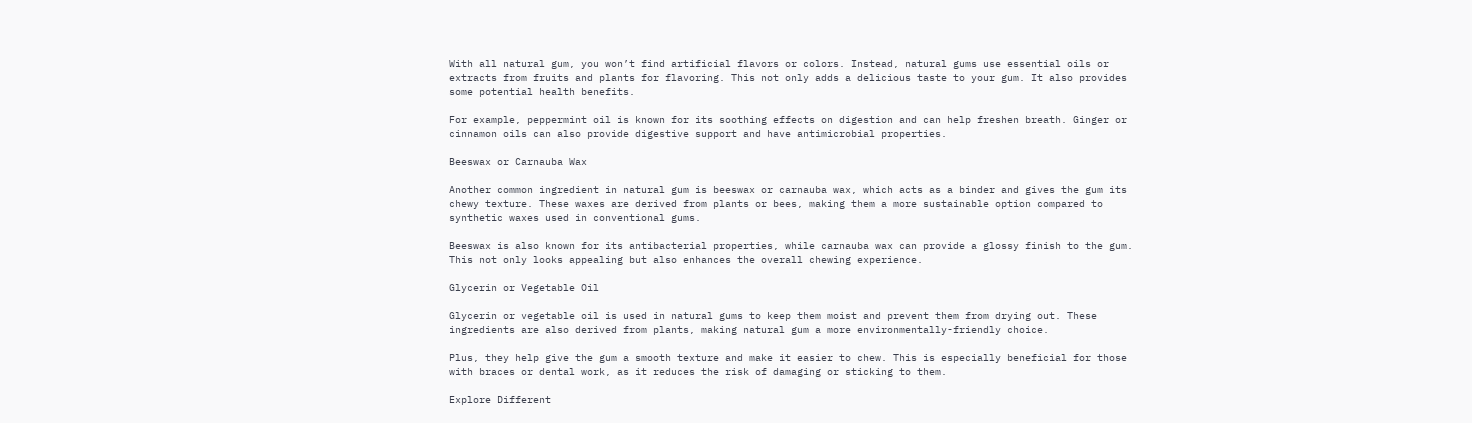With all natural gum, you won’t find artificial flavors or colors. Instead, natural gums use essential oils or extracts from fruits and plants for flavoring. This not only adds a delicious taste to your gum. It also provides some potential health benefits.

For example, peppermint oil is known for its soothing effects on digestion and can help freshen breath. Ginger or cinnamon oils can also provide digestive support and have antimicrobial properties.

Beeswax or Carnauba Wax

Another common ingredient in natural gum is beeswax or carnauba wax, which acts as a binder and gives the gum its chewy texture. These waxes are derived from plants or bees, making them a more sustainable option compared to synthetic waxes used in conventional gums.

Beeswax is also known for its antibacterial properties, while carnauba wax can provide a glossy finish to the gum. This not only looks appealing but also enhances the overall chewing experience.

Glycerin or Vegetable Oil

Glycerin or vegetable oil is used in natural gums to keep them moist and prevent them from drying out. These ingredients are also derived from plants, making natural gum a more environmentally-friendly choice.

Plus, they help give the gum a smooth texture and make it easier to chew. This is especially beneficial for those with braces or dental work, as it reduces the risk of damaging or sticking to them.

Explore Different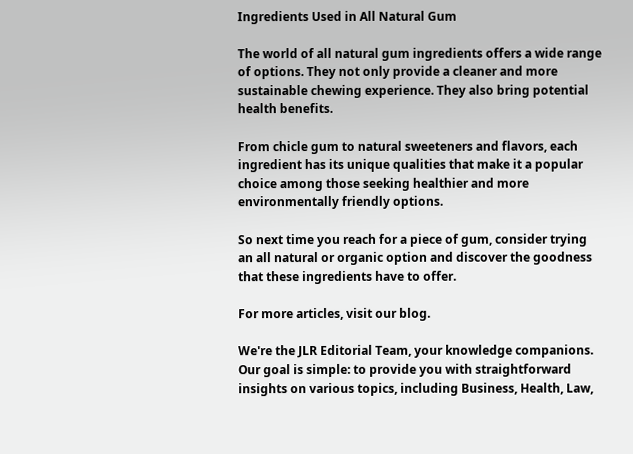Ingredients Used in All Natural Gum

The world of all natural gum ingredients offers a wide range of options. They not only provide a cleaner and more sustainable chewing experience. They also bring potential health benefits.

From chicle gum to natural sweeteners and flavors, each ingredient has its unique qualities that make it a popular choice among those seeking healthier and more environmentally friendly options.

So next time you reach for a piece of gum, consider trying an all natural or organic option and discover the goodness that these ingredients have to offer.

For more articles, visit our blog.

We're the JLR Editorial Team, your knowledge companions. Our goal is simple: to provide you with straightforward insights on various topics, including Business, Health, Law,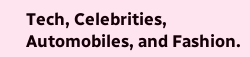Tech, Celebrities, Automobiles, and Fashion.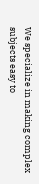We specialize in making complex subjects easy to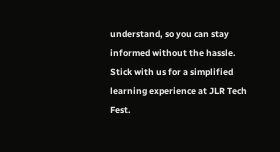understand, so you can stay informed without the hassle. Stick with us for a simplified learning experience at JLR Tech Fest.